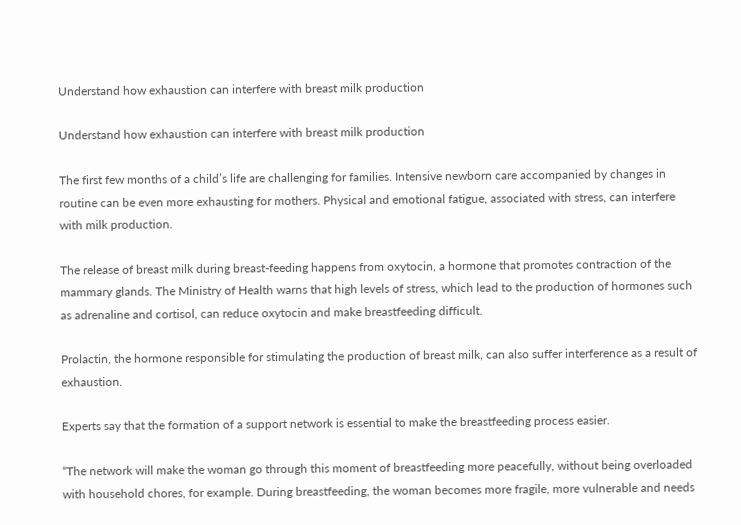Understand how exhaustion can interfere with breast milk production

Understand how exhaustion can interfere with breast milk production

The first few months of a child’s life are challenging for families. Intensive newborn care accompanied by changes in routine can be even more exhausting for mothers. Physical and emotional fatigue, associated with stress, can interfere with milk production.

The release of breast milk during breast-feeding happens from oxytocin, a hormone that promotes contraction of the mammary glands. The Ministry of Health warns that high levels of stress, which lead to the production of hormones such as adrenaline and cortisol, can reduce oxytocin and make breastfeeding difficult.

Prolactin, the hormone responsible for stimulating the production of breast milk, can also suffer interference as a result of exhaustion.

Experts say that the formation of a support network is essential to make the breastfeeding process easier.

“The network will make the woman go through this moment of breastfeeding more peacefully, without being overloaded with household chores, for example. During breastfeeding, the woman becomes more fragile, more vulnerable and needs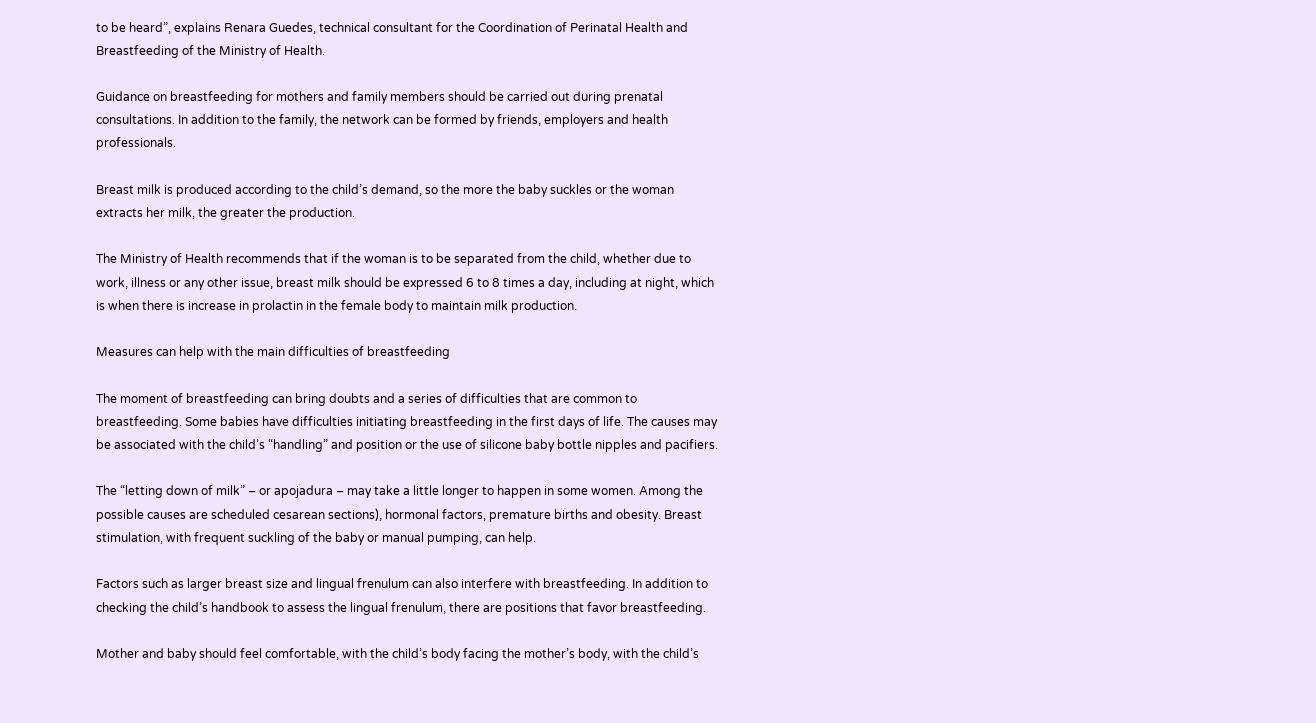to be heard”, explains Renara Guedes, technical consultant for the Coordination of Perinatal Health and Breastfeeding of the Ministry of Health.

Guidance on breastfeeding for mothers and family members should be carried out during prenatal consultations. In addition to the family, the network can be formed by friends, employers and health professionals.

Breast milk is produced according to the child’s demand, so the more the baby suckles or the woman extracts her milk, the greater the production.

The Ministry of Health recommends that if the woman is to be separated from the child, whether due to work, illness or any other issue, breast milk should be expressed 6 to 8 times a day, including at night, which is when there is increase in prolactin in the female body to maintain milk production.

Measures can help with the main difficulties of breastfeeding

The moment of breastfeeding can bring doubts and a series of difficulties that are common to breastfeeding. Some babies have difficulties initiating breastfeeding in the first days of life. The causes may be associated with the child’s “handling” and position or the use of silicone baby bottle nipples and pacifiers.

The “letting down of milk” – or apojadura – may take a little longer to happen in some women. Among the possible causes are scheduled cesarean sections), hormonal factors, premature births and obesity. Breast stimulation, with frequent suckling of the baby or manual pumping, can help.

Factors such as larger breast size and lingual frenulum can also interfere with breastfeeding. In addition to checking the child’s handbook to assess the lingual frenulum, there are positions that favor breastfeeding.

Mother and baby should feel comfortable, with the child’s body facing the mother’s body, with the child’s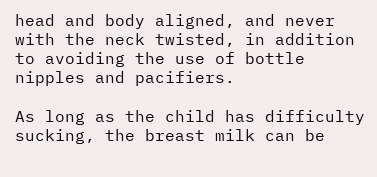head and body aligned, and never with the neck twisted, in addition to avoiding the use of bottle nipples and pacifiers.

As long as the child has difficulty sucking, the breast milk can be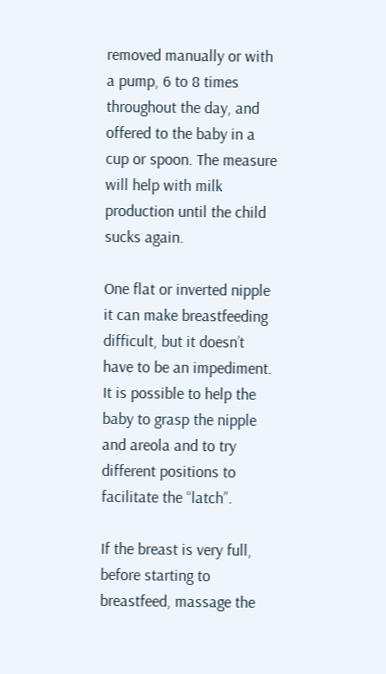removed manually or with a pump, 6 to 8 times throughout the day, and offered to the baby in a cup or spoon. The measure will help with milk production until the child sucks again.

One flat or inverted nipple it can make breastfeeding difficult, but it doesn’t have to be an impediment. It is possible to help the baby to grasp the nipple and areola and to try different positions to facilitate the “latch”.

If the breast is very full, before starting to breastfeed, massage the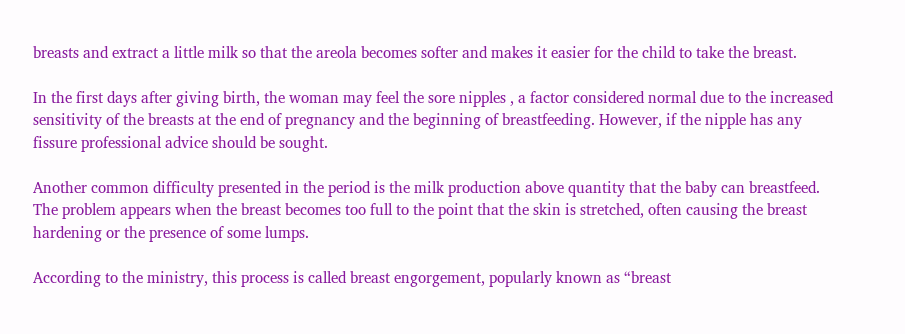breasts and extract a little milk so that the areola becomes softer and makes it easier for the child to take the breast.

In the first days after giving birth, the woman may feel the sore nipples , a factor considered normal due to the increased sensitivity of the breasts at the end of pregnancy and the beginning of breastfeeding. However, if the nipple has any fissure professional advice should be sought.

Another common difficulty presented in the period is the milk production above quantity that the baby can breastfeed. The problem appears when the breast becomes too full to the point that the skin is stretched, often causing the breast hardening or the presence of some lumps.

According to the ministry, this process is called breast engorgement, popularly known as “breast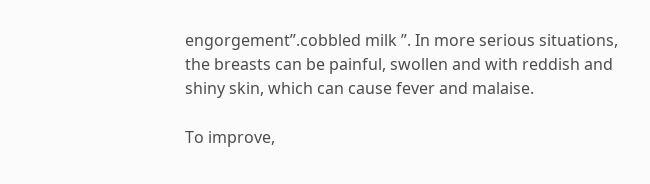engorgement”.cobbled milk ”. In more serious situations, the breasts can be painful, swollen and with reddish and shiny skin, which can cause fever and malaise.

To improve,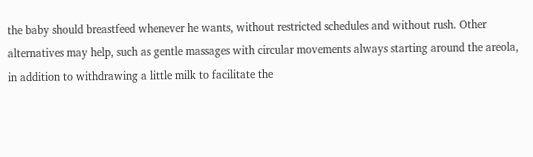the baby should breastfeed whenever he wants, without restricted schedules and without rush. Other alternatives may help, such as gentle massages with circular movements always starting around the areola, in addition to withdrawing a little milk to facilitate the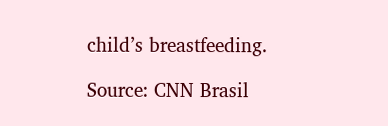child’s breastfeeding.

Source: CNN Brasil